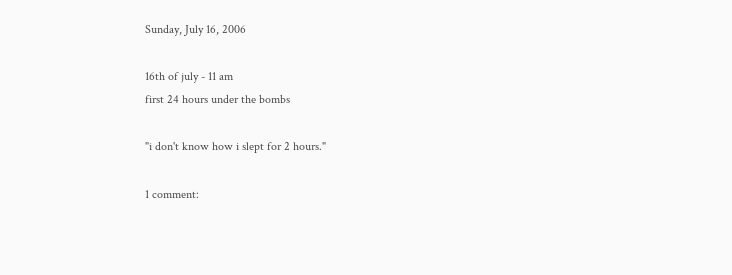Sunday, July 16, 2006

16th of july - 11 am
first 24 hours under the bombs

"i don't know how i slept for 2 hours."

1 comment: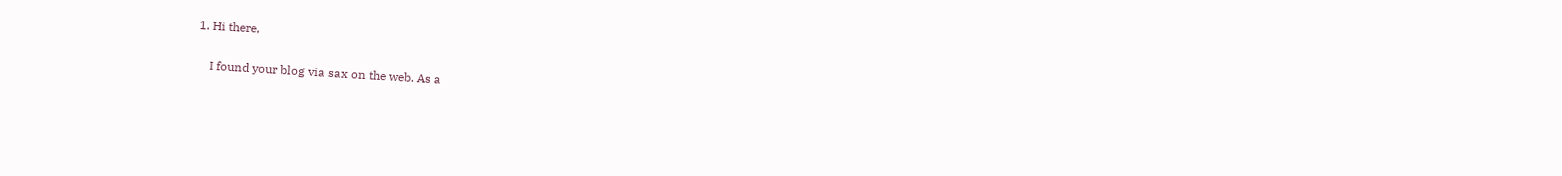1. Hi there,

    I found your blog via sax on the web. As a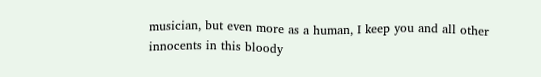musician, but even more as a human, I keep you and all other innocents in this bloody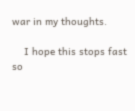war in my thoughts.

    I hope this stops fast so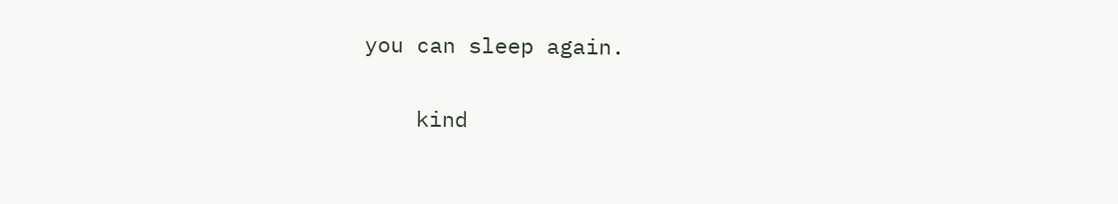you can sleep again.

    kind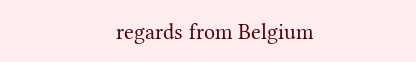regards from Belgium